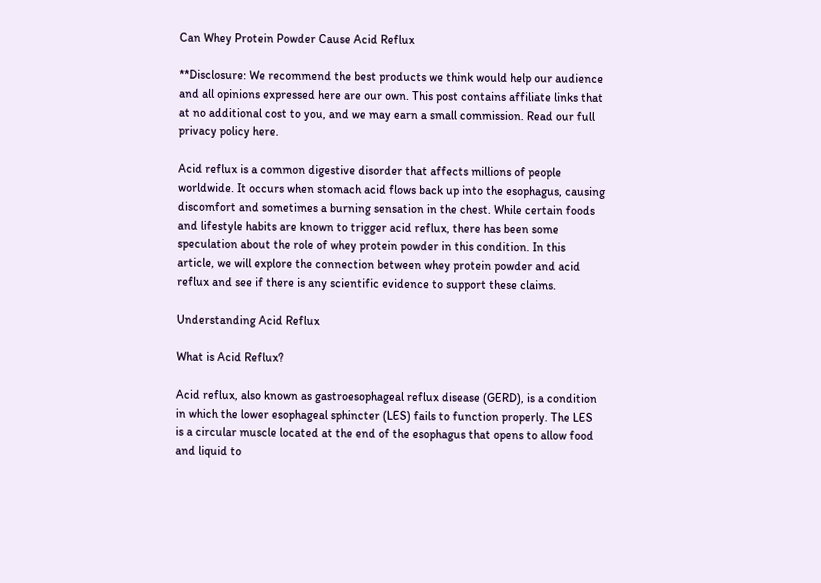Can Whey Protein Powder Cause Acid Reflux

**Disclosure: We recommend the best products we think would help our audience and all opinions expressed here are our own. This post contains affiliate links that at no additional cost to you, and we may earn a small commission. Read our full privacy policy here.

Acid reflux is a common digestive disorder that affects millions of people worldwide. It occurs when stomach acid flows back up into the esophagus, causing discomfort and sometimes a burning sensation in the chest. While certain foods and lifestyle habits are known to trigger acid reflux, there has been some speculation about the role of whey protein powder in this condition. In this article, we will explore the connection between whey protein powder and acid reflux and see if there is any scientific evidence to support these claims.

Understanding Acid Reflux

What is Acid Reflux?

Acid reflux, also known as gastroesophageal reflux disease (GERD), is a condition in which the lower esophageal sphincter (LES) fails to function properly. The LES is a circular muscle located at the end of the esophagus that opens to allow food and liquid to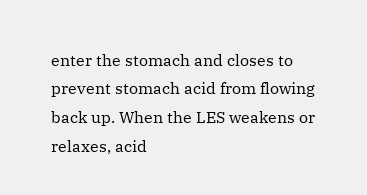enter the stomach and closes to prevent stomach acid from flowing back up. When the LES weakens or relaxes, acid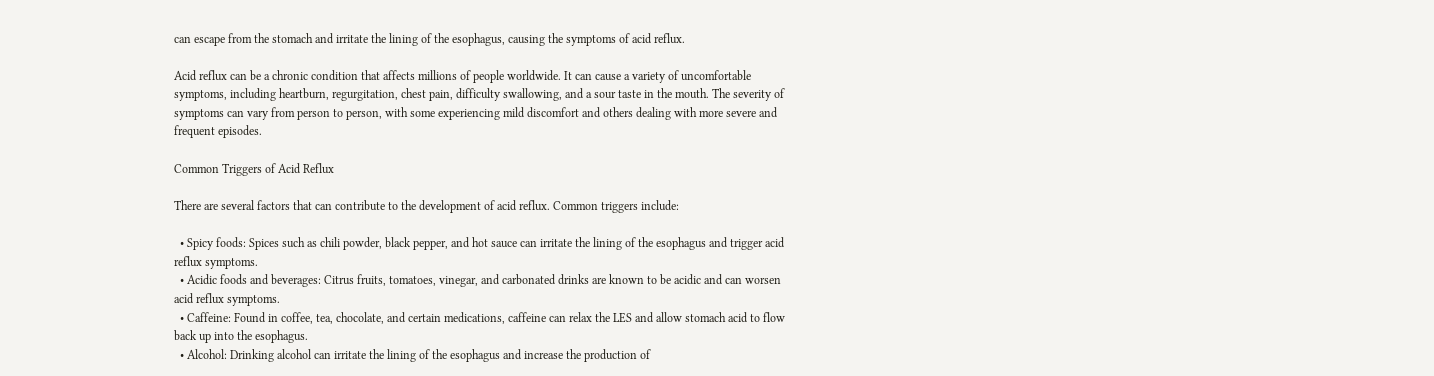can escape from the stomach and irritate the lining of the esophagus, causing the symptoms of acid reflux.

Acid reflux can be a chronic condition that affects millions of people worldwide. It can cause a variety of uncomfortable symptoms, including heartburn, regurgitation, chest pain, difficulty swallowing, and a sour taste in the mouth. The severity of symptoms can vary from person to person, with some experiencing mild discomfort and others dealing with more severe and frequent episodes.

Common Triggers of Acid Reflux

There are several factors that can contribute to the development of acid reflux. Common triggers include:

  • Spicy foods: Spices such as chili powder, black pepper, and hot sauce can irritate the lining of the esophagus and trigger acid reflux symptoms.
  • Acidic foods and beverages: Citrus fruits, tomatoes, vinegar, and carbonated drinks are known to be acidic and can worsen acid reflux symptoms.
  • Caffeine: Found in coffee, tea, chocolate, and certain medications, caffeine can relax the LES and allow stomach acid to flow back up into the esophagus.
  • Alcohol: Drinking alcohol can irritate the lining of the esophagus and increase the production of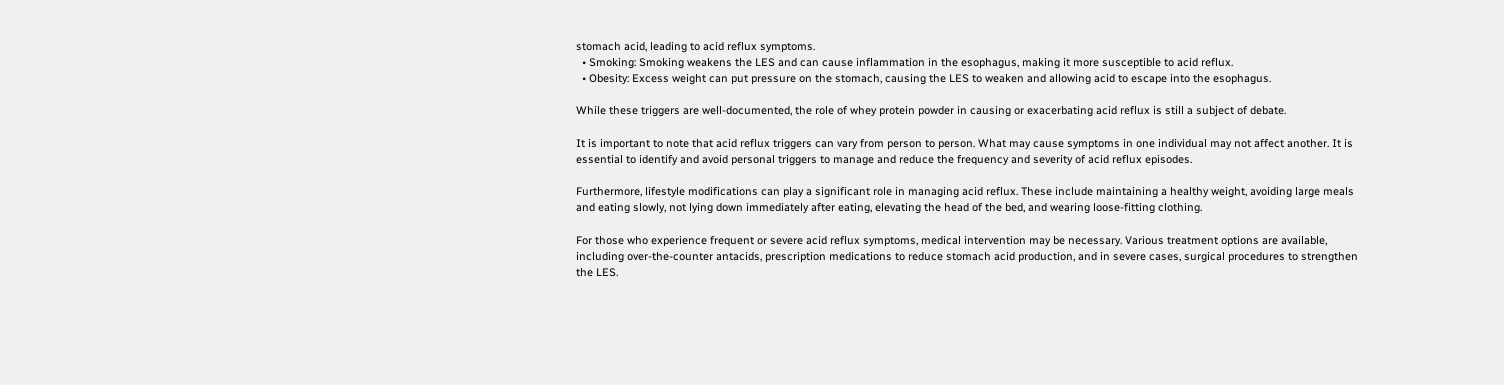stomach acid, leading to acid reflux symptoms.
  • Smoking: Smoking weakens the LES and can cause inflammation in the esophagus, making it more susceptible to acid reflux.
  • Obesity: Excess weight can put pressure on the stomach, causing the LES to weaken and allowing acid to escape into the esophagus.

While these triggers are well-documented, the role of whey protein powder in causing or exacerbating acid reflux is still a subject of debate.

It is important to note that acid reflux triggers can vary from person to person. What may cause symptoms in one individual may not affect another. It is essential to identify and avoid personal triggers to manage and reduce the frequency and severity of acid reflux episodes.

Furthermore, lifestyle modifications can play a significant role in managing acid reflux. These include maintaining a healthy weight, avoiding large meals and eating slowly, not lying down immediately after eating, elevating the head of the bed, and wearing loose-fitting clothing.

For those who experience frequent or severe acid reflux symptoms, medical intervention may be necessary. Various treatment options are available, including over-the-counter antacids, prescription medications to reduce stomach acid production, and in severe cases, surgical procedures to strengthen the LES.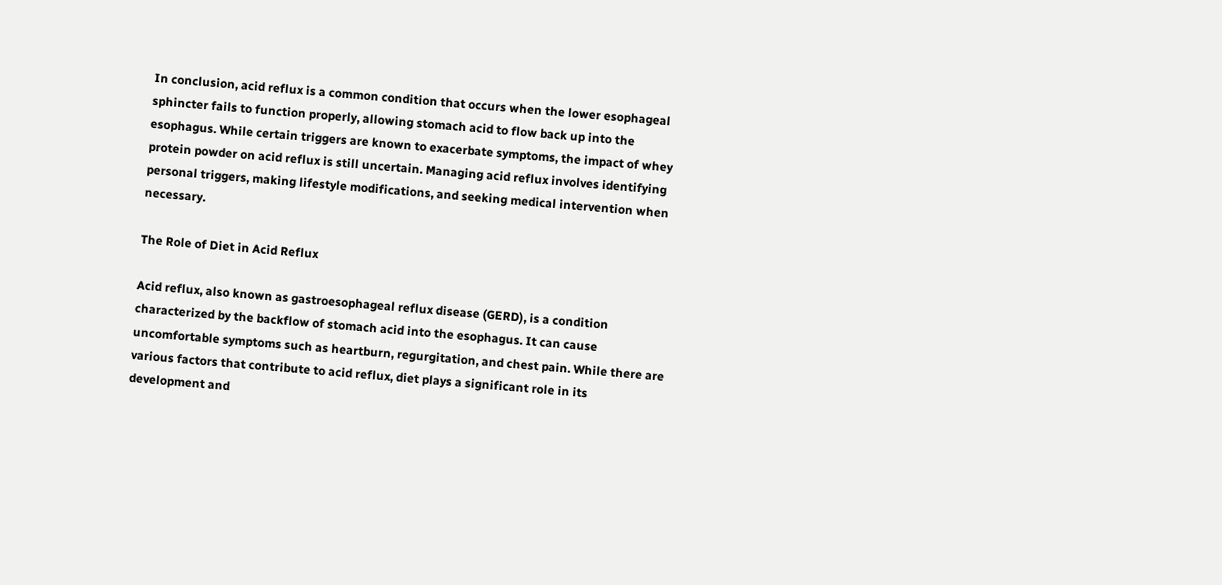In conclusion, acid reflux is a common condition that occurs when the lower esophageal sphincter fails to function properly, allowing stomach acid to flow back up into the esophagus. While certain triggers are known to exacerbate symptoms, the impact of whey protein powder on acid reflux is still uncertain. Managing acid reflux involves identifying personal triggers, making lifestyle modifications, and seeking medical intervention when necessary.

The Role of Diet in Acid Reflux

Acid reflux, also known as gastroesophageal reflux disease (GERD), is a condition characterized by the backflow of stomach acid into the esophagus. It can cause uncomfortable symptoms such as heartburn, regurgitation, and chest pain. While there are various factors that contribute to acid reflux, diet plays a significant role in its development and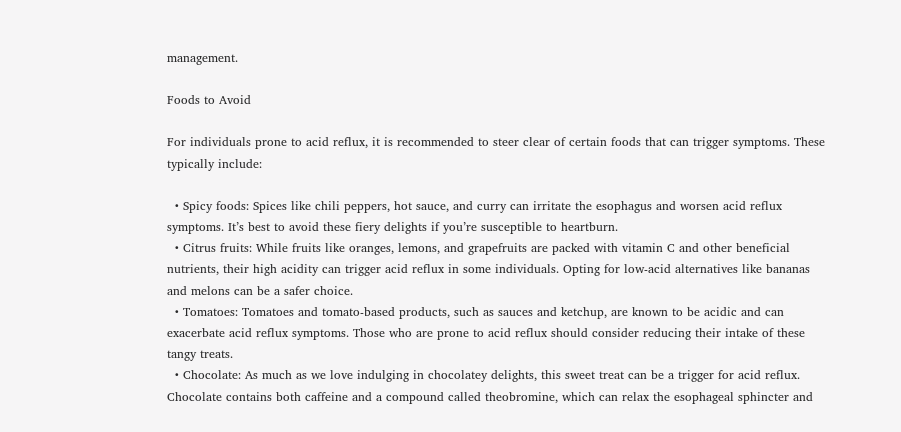management.

Foods to Avoid

For individuals prone to acid reflux, it is recommended to steer clear of certain foods that can trigger symptoms. These typically include:

  • Spicy foods: Spices like chili peppers, hot sauce, and curry can irritate the esophagus and worsen acid reflux symptoms. It’s best to avoid these fiery delights if you’re susceptible to heartburn.
  • Citrus fruits: While fruits like oranges, lemons, and grapefruits are packed with vitamin C and other beneficial nutrients, their high acidity can trigger acid reflux in some individuals. Opting for low-acid alternatives like bananas and melons can be a safer choice.
  • Tomatoes: Tomatoes and tomato-based products, such as sauces and ketchup, are known to be acidic and can exacerbate acid reflux symptoms. Those who are prone to acid reflux should consider reducing their intake of these tangy treats.
  • Chocolate: As much as we love indulging in chocolatey delights, this sweet treat can be a trigger for acid reflux. Chocolate contains both caffeine and a compound called theobromine, which can relax the esophageal sphincter and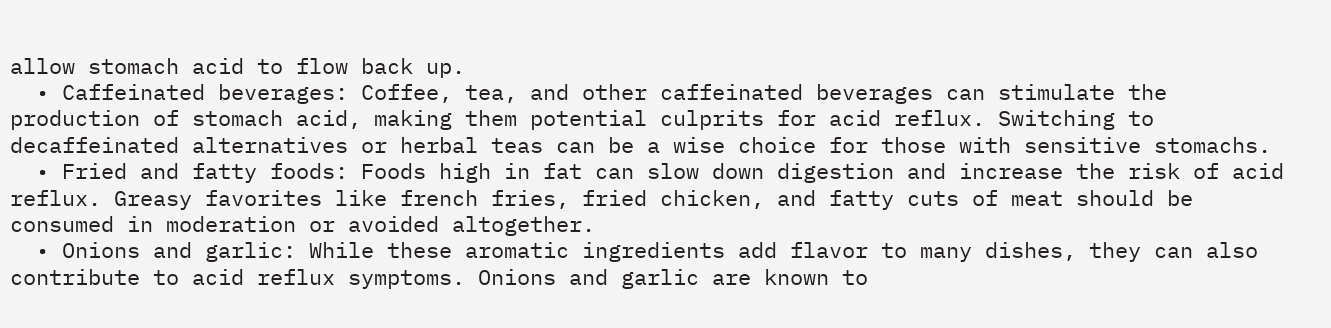allow stomach acid to flow back up.
  • Caffeinated beverages: Coffee, tea, and other caffeinated beverages can stimulate the production of stomach acid, making them potential culprits for acid reflux. Switching to decaffeinated alternatives or herbal teas can be a wise choice for those with sensitive stomachs.
  • Fried and fatty foods: Foods high in fat can slow down digestion and increase the risk of acid reflux. Greasy favorites like french fries, fried chicken, and fatty cuts of meat should be consumed in moderation or avoided altogether.
  • Onions and garlic: While these aromatic ingredients add flavor to many dishes, they can also contribute to acid reflux symptoms. Onions and garlic are known to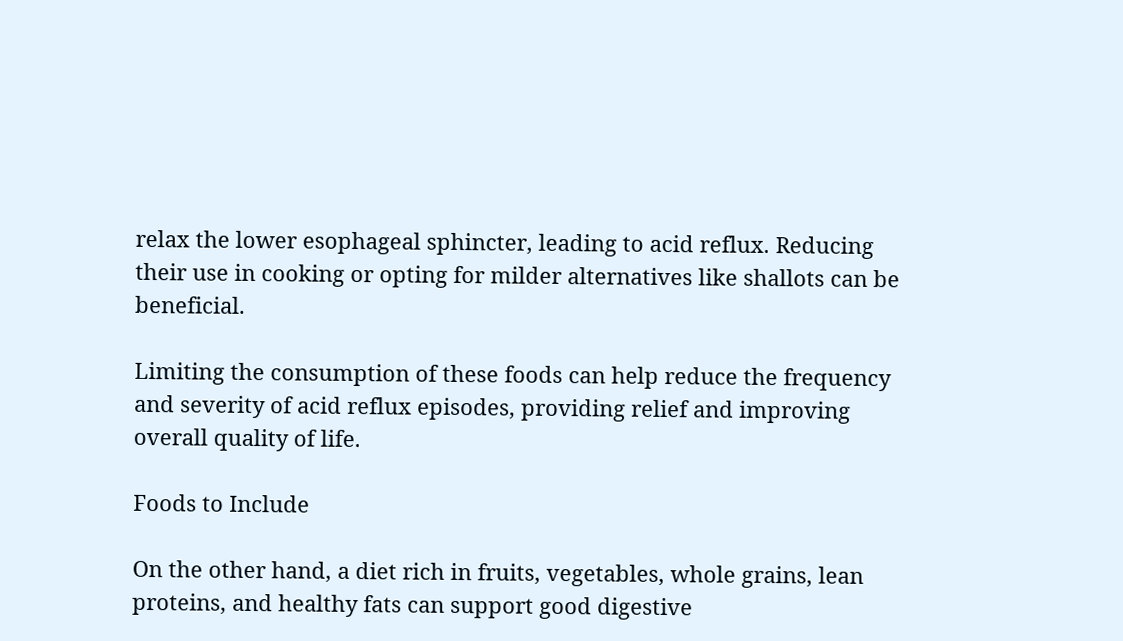relax the lower esophageal sphincter, leading to acid reflux. Reducing their use in cooking or opting for milder alternatives like shallots can be beneficial.

Limiting the consumption of these foods can help reduce the frequency and severity of acid reflux episodes, providing relief and improving overall quality of life.

Foods to Include

On the other hand, a diet rich in fruits, vegetables, whole grains, lean proteins, and healthy fats can support good digestive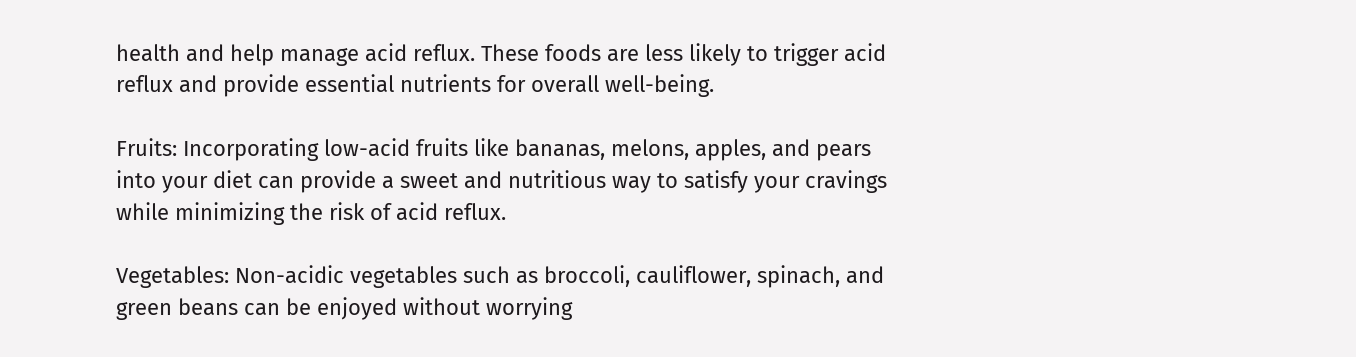health and help manage acid reflux. These foods are less likely to trigger acid reflux and provide essential nutrients for overall well-being.

Fruits: Incorporating low-acid fruits like bananas, melons, apples, and pears into your diet can provide a sweet and nutritious way to satisfy your cravings while minimizing the risk of acid reflux.

Vegetables: Non-acidic vegetables such as broccoli, cauliflower, spinach, and green beans can be enjoyed without worrying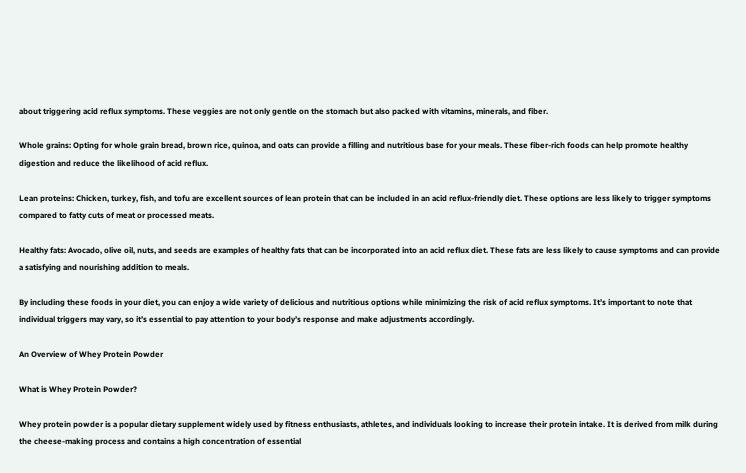about triggering acid reflux symptoms. These veggies are not only gentle on the stomach but also packed with vitamins, minerals, and fiber.

Whole grains: Opting for whole grain bread, brown rice, quinoa, and oats can provide a filling and nutritious base for your meals. These fiber-rich foods can help promote healthy digestion and reduce the likelihood of acid reflux.

Lean proteins: Chicken, turkey, fish, and tofu are excellent sources of lean protein that can be included in an acid reflux-friendly diet. These options are less likely to trigger symptoms compared to fatty cuts of meat or processed meats.

Healthy fats: Avocado, olive oil, nuts, and seeds are examples of healthy fats that can be incorporated into an acid reflux diet. These fats are less likely to cause symptoms and can provide a satisfying and nourishing addition to meals.

By including these foods in your diet, you can enjoy a wide variety of delicious and nutritious options while minimizing the risk of acid reflux symptoms. It’s important to note that individual triggers may vary, so it’s essential to pay attention to your body’s response and make adjustments accordingly.

An Overview of Whey Protein Powder

What is Whey Protein Powder?

Whey protein powder is a popular dietary supplement widely used by fitness enthusiasts, athletes, and individuals looking to increase their protein intake. It is derived from milk during the cheese-making process and contains a high concentration of essential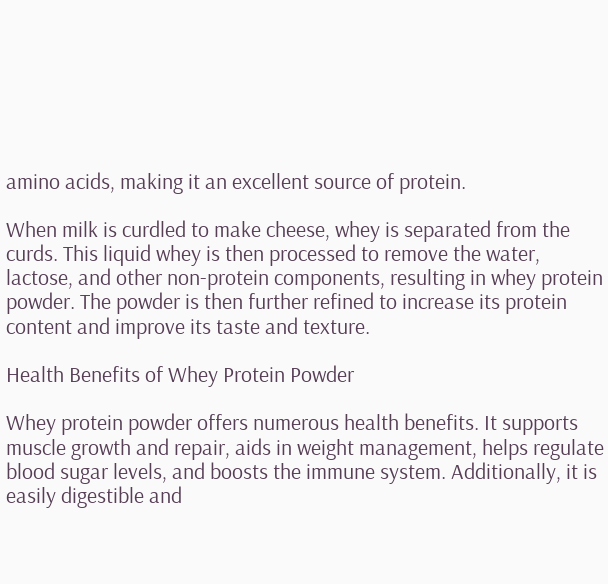amino acids, making it an excellent source of protein.

When milk is curdled to make cheese, whey is separated from the curds. This liquid whey is then processed to remove the water, lactose, and other non-protein components, resulting in whey protein powder. The powder is then further refined to increase its protein content and improve its taste and texture.

Health Benefits of Whey Protein Powder

Whey protein powder offers numerous health benefits. It supports muscle growth and repair, aids in weight management, helps regulate blood sugar levels, and boosts the immune system. Additionally, it is easily digestible and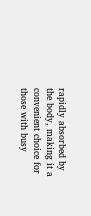rapidly absorbed by the body, making it a convenient choice for those with busy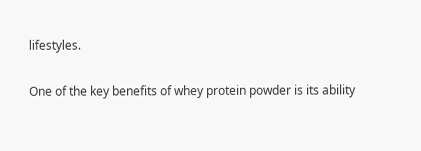lifestyles.

One of the key benefits of whey protein powder is its ability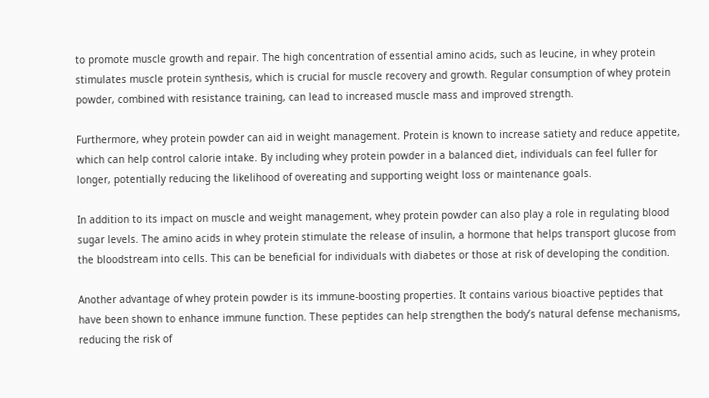to promote muscle growth and repair. The high concentration of essential amino acids, such as leucine, in whey protein stimulates muscle protein synthesis, which is crucial for muscle recovery and growth. Regular consumption of whey protein powder, combined with resistance training, can lead to increased muscle mass and improved strength.

Furthermore, whey protein powder can aid in weight management. Protein is known to increase satiety and reduce appetite, which can help control calorie intake. By including whey protein powder in a balanced diet, individuals can feel fuller for longer, potentially reducing the likelihood of overeating and supporting weight loss or maintenance goals.

In addition to its impact on muscle and weight management, whey protein powder can also play a role in regulating blood sugar levels. The amino acids in whey protein stimulate the release of insulin, a hormone that helps transport glucose from the bloodstream into cells. This can be beneficial for individuals with diabetes or those at risk of developing the condition.

Another advantage of whey protein powder is its immune-boosting properties. It contains various bioactive peptides that have been shown to enhance immune function. These peptides can help strengthen the body’s natural defense mechanisms, reducing the risk of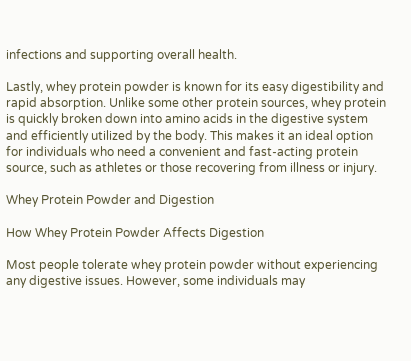infections and supporting overall health.

Lastly, whey protein powder is known for its easy digestibility and rapid absorption. Unlike some other protein sources, whey protein is quickly broken down into amino acids in the digestive system and efficiently utilized by the body. This makes it an ideal option for individuals who need a convenient and fast-acting protein source, such as athletes or those recovering from illness or injury.

Whey Protein Powder and Digestion

How Whey Protein Powder Affects Digestion

Most people tolerate whey protein powder without experiencing any digestive issues. However, some individuals may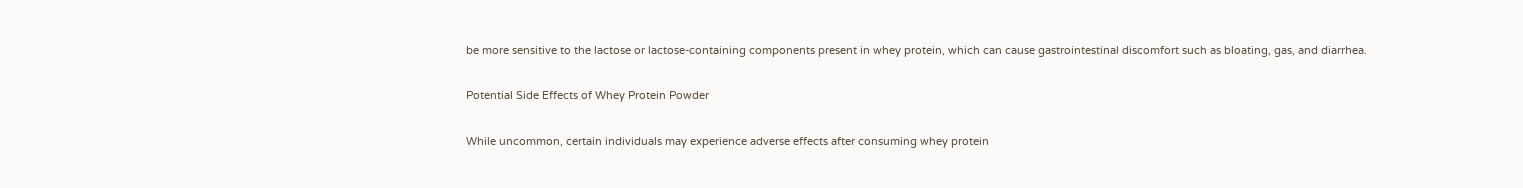be more sensitive to the lactose or lactose-containing components present in whey protein, which can cause gastrointestinal discomfort such as bloating, gas, and diarrhea.

Potential Side Effects of Whey Protein Powder

While uncommon, certain individuals may experience adverse effects after consuming whey protein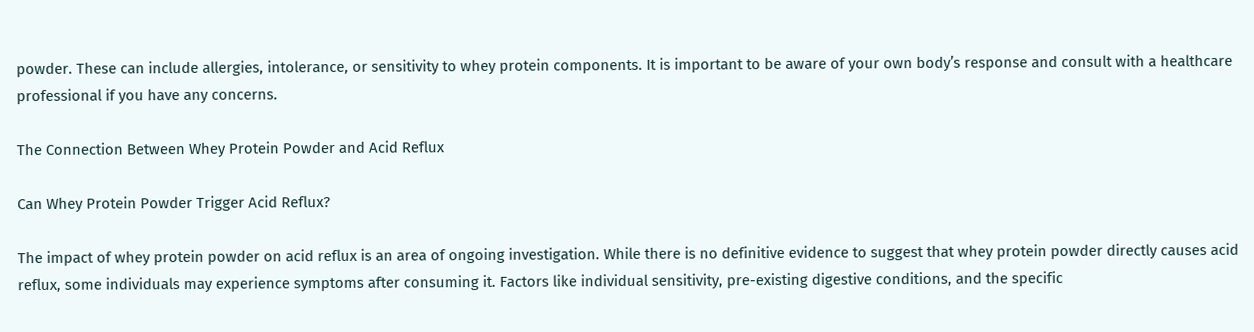powder. These can include allergies, intolerance, or sensitivity to whey protein components. It is important to be aware of your own body’s response and consult with a healthcare professional if you have any concerns.

The Connection Between Whey Protein Powder and Acid Reflux

Can Whey Protein Powder Trigger Acid Reflux?

The impact of whey protein powder on acid reflux is an area of ongoing investigation. While there is no definitive evidence to suggest that whey protein powder directly causes acid reflux, some individuals may experience symptoms after consuming it. Factors like individual sensitivity, pre-existing digestive conditions, and the specific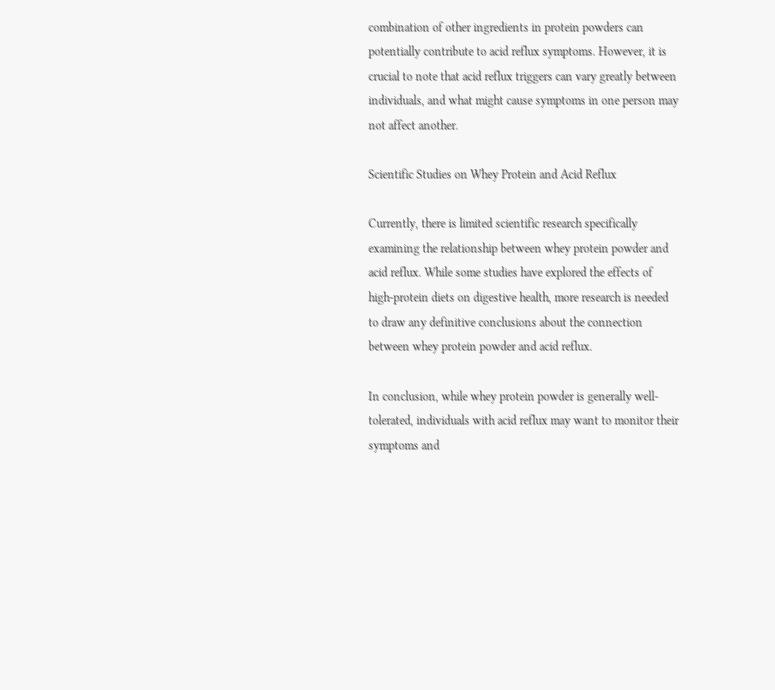combination of other ingredients in protein powders can potentially contribute to acid reflux symptoms. However, it is crucial to note that acid reflux triggers can vary greatly between individuals, and what might cause symptoms in one person may not affect another.

Scientific Studies on Whey Protein and Acid Reflux

Currently, there is limited scientific research specifically examining the relationship between whey protein powder and acid reflux. While some studies have explored the effects of high-protein diets on digestive health, more research is needed to draw any definitive conclusions about the connection between whey protein powder and acid reflux.

In conclusion, while whey protein powder is generally well-tolerated, individuals with acid reflux may want to monitor their symptoms and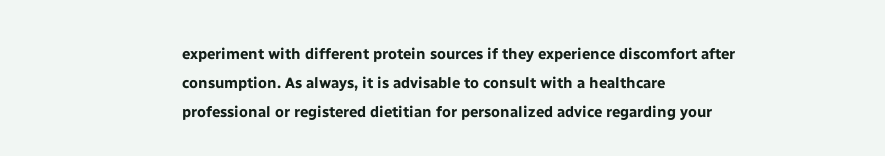experiment with different protein sources if they experience discomfort after consumption. As always, it is advisable to consult with a healthcare professional or registered dietitian for personalized advice regarding your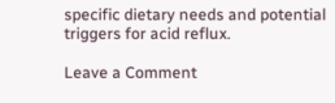specific dietary needs and potential triggers for acid reflux.

Leave a Comment